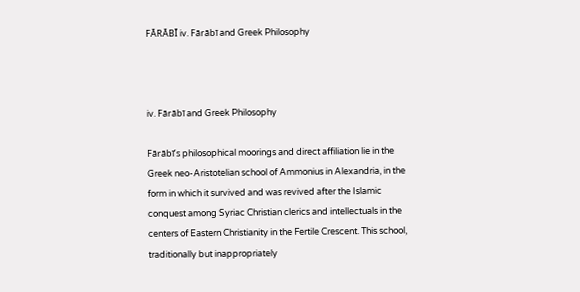FĀRĀBĪ iv. Fārābī and Greek Philosophy



iv. Fārābī and Greek Philosophy

Fārābī’s philosophical moorings and direct affiliation lie in the Greek neo-Aristotelian school of Ammonius in Alexandria, in the form in which it survived and was revived after the Islamic conquest among Syriac Christian clerics and intellectuals in the centers of Eastern Christianity in the Fertile Crescent. This school, traditionally but inappropriately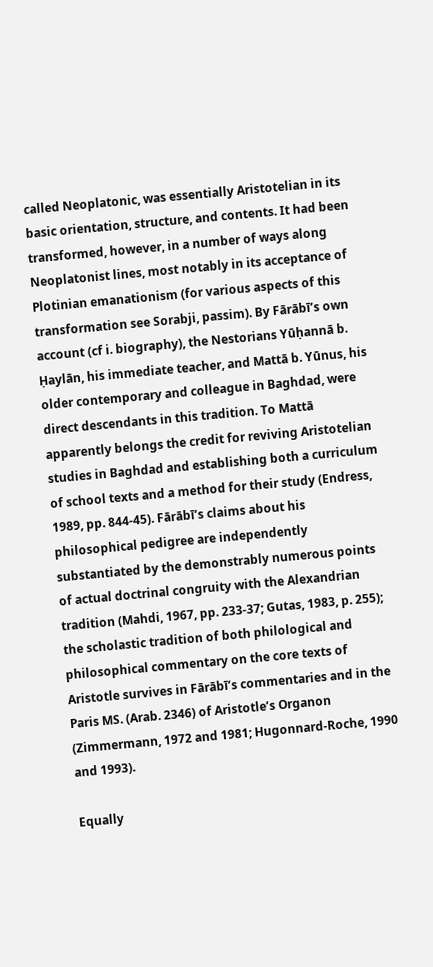called Neoplatonic, was essentially Aristotelian in its basic orientation, structure, and contents. It had been transformed, however, in a number of ways along Neoplatonist lines, most notably in its acceptance of Plotinian emanationism (for various aspects of this transformation see Sorabji, passim). By Fārābī’s own account (cf i. biography), the Nestorians Yūḥannā b. Ḥaylān, his immediate teacher, and Mattā b. Yūnus, his older contemporary and colleague in Baghdad, were direct descendants in this tradition. To Mattā apparently belongs the credit for reviving Aristotelian studies in Baghdad and establishing both a curriculum of school texts and a method for their study (Endress, 1989, pp. 844-45). Fārābī’s claims about his philosophical pedigree are independently substantiated by the demonstrably numerous points of actual doctrinal congruity with the Alexandrian tradition (Mahdi, 1967, pp. 233-37; Gutas, 1983, p. 255); the scholastic tradition of both philological and philosophical commentary on the core texts of Aristotle survives in Fārābī’s commentaries and in the Paris MS. (Arab. 2346) of Aristotle’s Organon (Zimmermann, 1972 and 1981; Hugonnard-Roche, 1990 and 1993).

Equally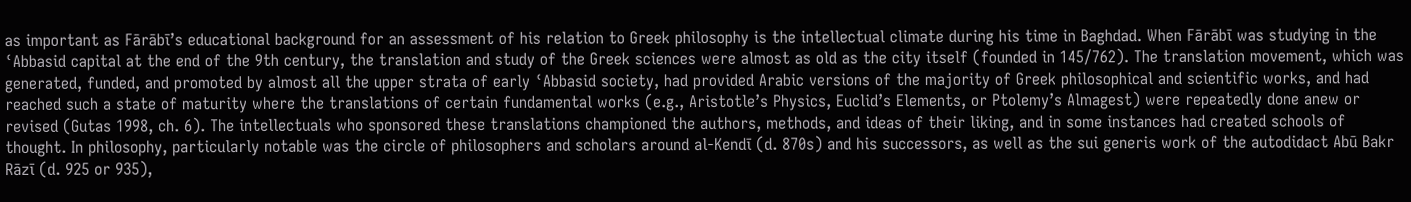as important as Fārābī’s educational background for an assessment of his relation to Greek philosophy is the intellectual climate during his time in Baghdad. When Fārābī was studying in the ʿAbbasid capital at the end of the 9th century, the translation and study of the Greek sciences were almost as old as the city itself (founded in 145/762). The translation movement, which was generated, funded, and promoted by almost all the upper strata of early ʿAbbasid society, had provided Arabic versions of the majority of Greek philosophical and scientific works, and had reached such a state of maturity where the translations of certain fundamental works (e.g., Aristotle’s Physics, Euclid’s Elements, or Ptolemy’s Almagest) were repeatedly done anew or revised (Gutas 1998, ch. 6). The intellectuals who sponsored these translations championed the authors, methods, and ideas of their liking, and in some instances had created schools of thought. In philosophy, particularly notable was the circle of philosophers and scholars around al-Kendī (d. 870s) and his successors, as well as the sui generis work of the autodidact Abū Bakr Rāzī (d. 925 or 935),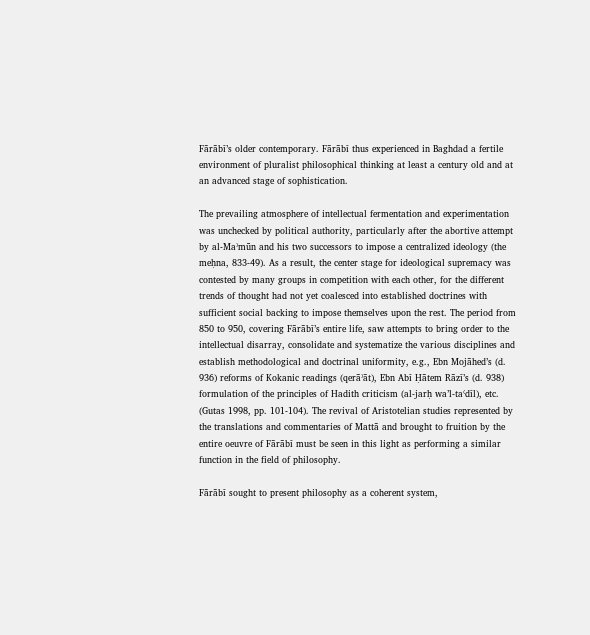Fārābī’s older contemporary. Fārābī thus experienced in Baghdad a fertile environment of pluralist philosophical thinking at least a century old and at an advanced stage of sophistication.

The prevailing atmosphere of intellectual fermentation and experimentation was unchecked by political authority, particularly after the abortive attempt by al-Maʾmūn and his two successors to impose a centralized ideology (the meḥna, 833-49). As a result, the center stage for ideological supremacy was contested by many groups in competition with each other, for the different trends of thought had not yet coalesced into established doctrines with sufficient social backing to impose themselves upon the rest. The period from 850 to 950, covering Fārābī’s entire life, saw attempts to bring order to the intellectual disarray, consolidate and systematize the various disciplines and establish methodological and doctrinal uniformity, e.g., Ebn Mojāhed’s (d. 936) reforms of Kokanic readings (qerāʾāt), Ebn Abī Ḥātem Rāzī’s (d. 938) formulation of the principles of Hadith criticism (al-jarḥ wa’l-taʿdīl), etc. (Gutas 1998, pp. 101-104). The revival of Aristotelian studies represented by the translations and commentaries of Mattā and brought to fruition by the entire oeuvre of Fārābī must be seen in this light as performing a similar function in the field of philosophy.

Fārābī sought to present philosophy as a coherent system,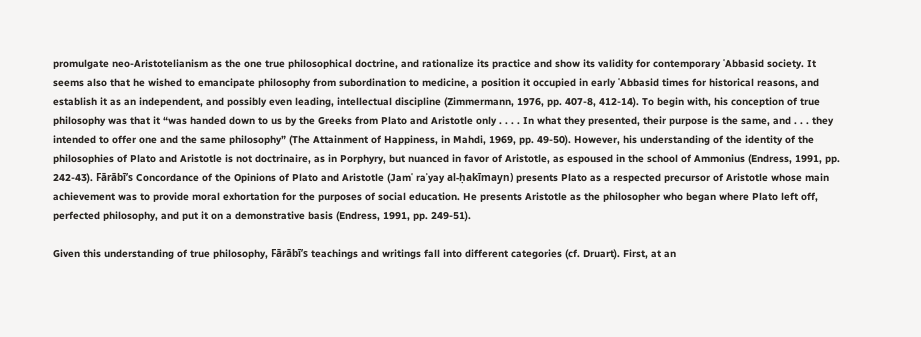promulgate neo-Aristotelianism as the one true philosophical doctrine, and rationalize its practice and show its validity for contemporary ʿAbbasid society. It seems also that he wished to emancipate philosophy from subordination to medicine, a position it occupied in early ʿAbbasid times for historical reasons, and establish it as an independent, and possibly even leading, intellectual discipline (Zimmermann, 1976, pp. 407-8, 412-14). To begin with, his conception of true philosophy was that it “was handed down to us by the Greeks from Plato and Aristotle only . . . . In what they presented, their purpose is the same, and . . . they intended to offer one and the same philosophy” (The Attainment of Happiness, in Mahdi, 1969, pp. 49-50). However, his understanding of the identity of the philosophies of Plato and Aristotle is not doctrinaire, as in Porphyry, but nuanced in favor of Aristotle, as espoused in the school of Ammonius (Endress, 1991, pp. 242-43). Fārābī’s Concordance of the Opinions of Plato and Aristotle (Jamʿ raʾyay al-ḥakīmayn) presents Plato as a respected precursor of Aristotle whose main achievement was to provide moral exhortation for the purposes of social education. He presents Aristotle as the philosopher who began where Plato left off, perfected philosophy, and put it on a demonstrative basis (Endress, 1991, pp. 249-51).

Given this understanding of true philosophy, Fārābī’s teachings and writings fall into different categories (cf. Druart). First, at an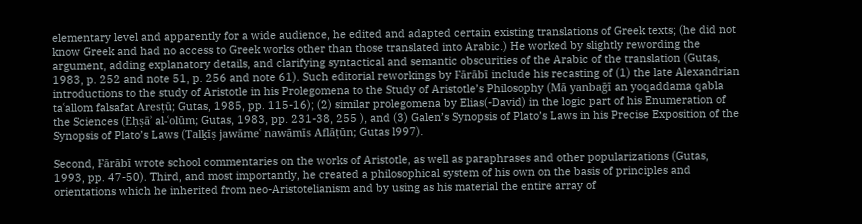elementary level and apparently for a wide audience, he edited and adapted certain existing translations of Greek texts; (he did not know Greek and had no access to Greek works other than those translated into Arabic.) He worked by slightly rewording the argument, adding explanatory details, and clarifying syntactical and semantic obscurities of the Arabic of the translation (Gutas, 1983, p. 252 and note 51, p. 256 and note 61). Such editorial reworkings by Fārābī include his recasting of (1) the late Alexandrian introductions to the study of Aristotle in his Prolegomena to the Study of Aristotle’s Philosophy (Mā yanbaḡī an yoqaddama qabla taʿallom falsafat Aresṭū; Gutas, 1985, pp. 115-16); (2) similar prolegomena by Elias(-David) in the logic part of his Enumeration of the Sciences (Eḥṣāʾ al-ʿolūm; Gutas, 1983, pp. 231-38, 255 ), and (3) Galen’s Synopsis of Plato’s Laws in his Precise Exposition of the Synopsis of Plato’s Laws (Talḵīṣ jawāmeʿ nawāmīs Aflāṭūn; Gutas l997).

Second, Fārābī wrote school commentaries on the works of Aristotle, as well as paraphrases and other popularizations (Gutas, 1993, pp. 47-50). Third, and most importantly, he created a philosophical system of his own on the basis of principles and orientations which he inherited from neo-Aristotelianism and by using as his material the entire array of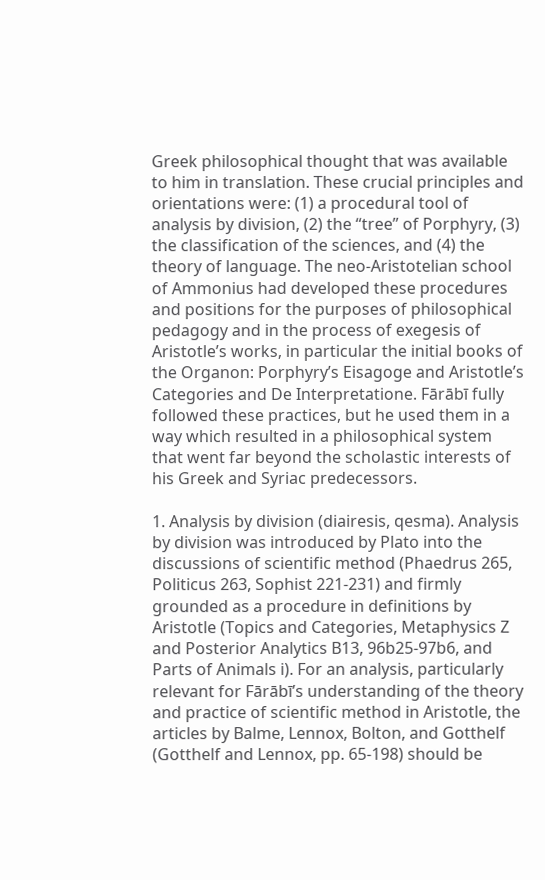Greek philosophical thought that was available to him in translation. These crucial principles and orientations were: (1) a procedural tool of analysis by division, (2) the “tree” of Porphyry, (3) the classification of the sciences, and (4) the theory of language. The neo-Aristotelian school of Ammonius had developed these procedures and positions for the purposes of philosophical pedagogy and in the process of exegesis of Aristotle’s works, in particular the initial books of the Organon: Porphyry’s Eisagoge and Aristotle’s Categories and De Interpretatione. Fārābī fully followed these practices, but he used them in a way which resulted in a philosophical system that went far beyond the scholastic interests of his Greek and Syriac predecessors.

1. Analysis by division (diairesis, qesma). Analysis by division was introduced by Plato into the discussions of scientific method (Phaedrus 265, Politicus 263, Sophist 221-231) and firmly grounded as a procedure in definitions by Aristotle (Topics and Categories, Metaphysics Z and Posterior Analytics B13, 96b25-97b6, and Parts of Animals i). For an analysis, particularly relevant for Fārābī’s understanding of the theory and practice of scientific method in Aristotle, the articles by Balme, Lennox, Bolton, and Gotthelf (Gotthelf and Lennox, pp. 65-198) should be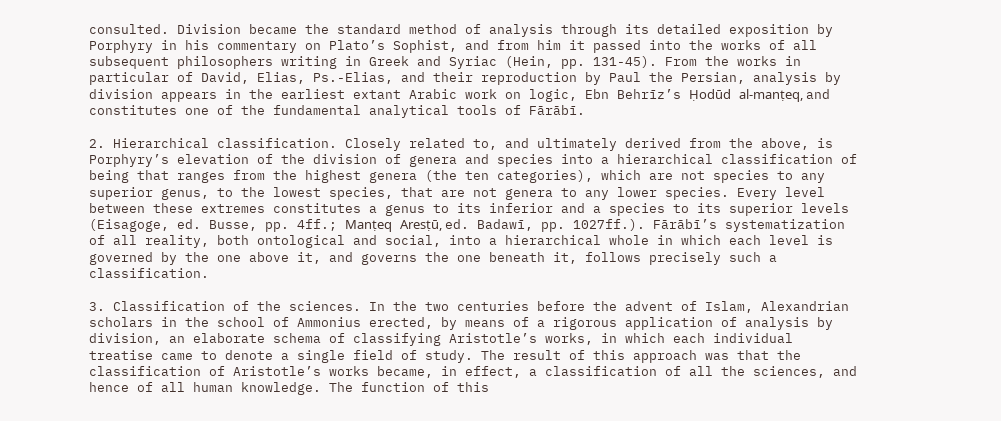consulted. Division became the standard method of analysis through its detailed exposition by Porphyry in his commentary on Plato’s Sophist, and from him it passed into the works of all subsequent philosophers writing in Greek and Syriac (Hein, pp. 131-45). From the works in particular of David, Elias, Ps.-Elias, and their reproduction by Paul the Persian, analysis by division appears in the earliest extant Arabic work on logic, Ebn Behrīz’s Ḥodūd al-manṭeq, and constitutes one of the fundamental analytical tools of Fārābī.

2. Hierarchical classification. Closely related to, and ultimately derived from the above, is Porphyry’s elevation of the division of genera and species into a hierarchical classification of being that ranges from the highest genera (the ten categories), which are not species to any superior genus, to the lowest species, that are not genera to any lower species. Every level between these extremes constitutes a genus to its inferior and a species to its superior levels (Eisagoge, ed. Busse, pp. 4ff.; Manṭeq Aresṭū, ed. Badawī, pp. 1027ff.). Fārābī’s systematization of all reality, both ontological and social, into a hierarchical whole in which each level is governed by the one above it, and governs the one beneath it, follows precisely such a classification.

3. Classification of the sciences. In the two centuries before the advent of Islam, Alexandrian scholars in the school of Ammonius erected, by means of a rigorous application of analysis by division, an elaborate schema of classifying Aristotle’s works, in which each individual treatise came to denote a single field of study. The result of this approach was that the classification of Aristotle’s works became, in effect, a classification of all the sciences, and hence of all human knowledge. The function of this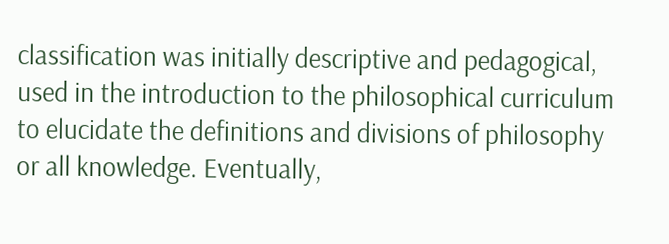classification was initially descriptive and pedagogical, used in the introduction to the philosophical curriculum to elucidate the definitions and divisions of philosophy or all knowledge. Eventually,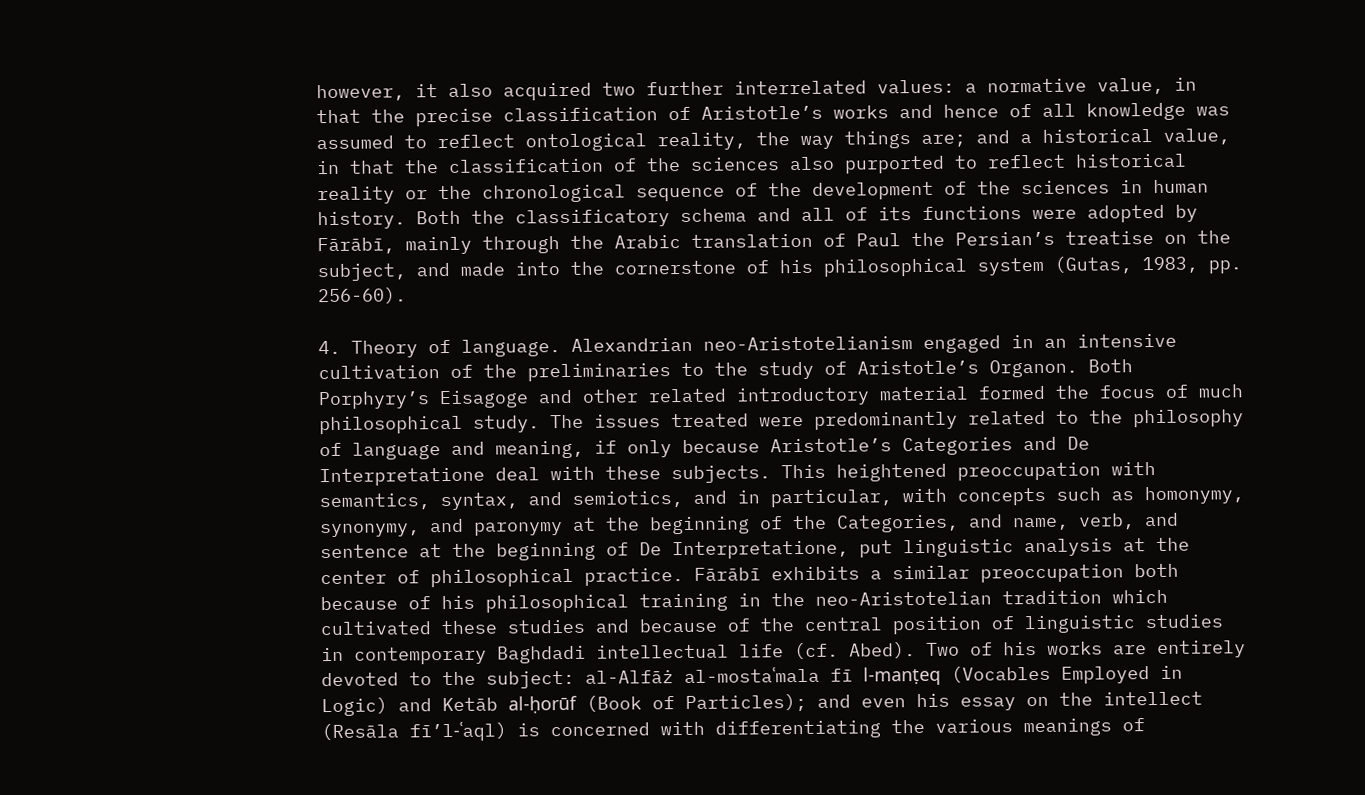however, it also acquired two further interrelated values: a normative value, in that the precise classification of Aristotle’s works and hence of all knowledge was assumed to reflect ontological reality, the way things are; and a historical value, in that the classification of the sciences also purported to reflect historical reality or the chronological sequence of the development of the sciences in human history. Both the classificatory schema and all of its functions were adopted by Fārābī, mainly through the Arabic translation of Paul the Persian’s treatise on the subject, and made into the cornerstone of his philosophical system (Gutas, 1983, pp. 256-60).

4. Theory of language. Alexandrian neo-Aristotelianism engaged in an intensive cultivation of the preliminaries to the study of Aristotle’s Organon. Both Porphyry’s Eisagoge and other related introductory material formed the focus of much philosophical study. The issues treated were predominantly related to the philosophy of language and meaning, if only because Aristotle’s Categories and De Interpretatione deal with these subjects. This heightened preoccupation with semantics, syntax, and semiotics, and in particular, with concepts such as homonymy, synonymy, and paronymy at the beginning of the Categories, and name, verb, and sentence at the beginning of De Interpretatione, put linguistic analysis at the center of philosophical practice. Fārābī exhibits a similar preoccupation both because of his philosophical training in the neo-Aristotelian tradition which cultivated these studies and because of the central position of linguistic studies in contemporary Baghdadi intellectual life (cf. Abed). Two of his works are entirely devoted to the subject: al-Alfāż al-mostaʿmala fī l-manṭeq (Vocables Employed in Logic) and Ketāb al-ḥorūf (Book of Particles); and even his essay on the intellect (Resāla fī’l-ʿaql) is concerned with differentiating the various meanings of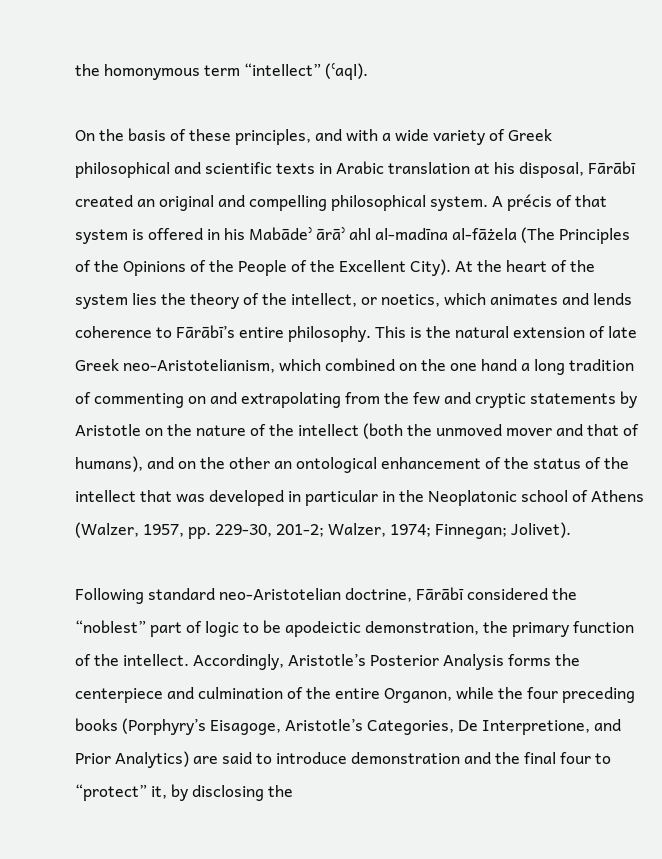the homonymous term “intellect” (ʿaql).

On the basis of these principles, and with a wide variety of Greek philosophical and scientific texts in Arabic translation at his disposal, Fārābī created an original and compelling philosophical system. A précis of that system is offered in his Mabādeʾ ārāʾ ahl al-madīna al-fāżela (The Principles of the Opinions of the People of the Excellent City). At the heart of the system lies the theory of the intellect, or noetics, which animates and lends coherence to Fārābī’s entire philosophy. This is the natural extension of late Greek neo-Aristotelianism, which combined on the one hand a long tradition of commenting on and extrapolating from the few and cryptic statements by Aristotle on the nature of the intellect (both the unmoved mover and that of humans), and on the other an ontological enhancement of the status of the intellect that was developed in particular in the Neoplatonic school of Athens (Walzer, 1957, pp. 229-30, 201-2; Walzer, 1974; Finnegan; Jolivet).

Following standard neo-Aristotelian doctrine, Fārābī considered the “noblest” part of logic to be apodeictic demonstration, the primary function of the intellect. Accordingly, Aristotle’s Posterior Analysis forms the centerpiece and culmination of the entire Organon, while the four preceding books (Porphyry’s Eisagoge, Aristotle’s Categories, De Interpretione, and Prior Analytics) are said to introduce demonstration and the final four to “protect” it, by disclosing the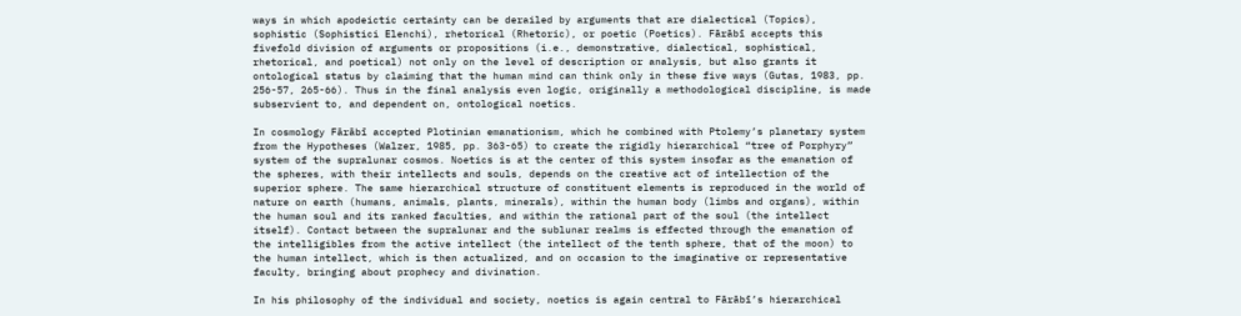ways in which apodeictic certainty can be derailed by arguments that are dialectical (Topics), sophistic (Sophistici Elenchi), rhetorical (Rhetoric), or poetic (Poetics). Fārābī accepts this fivefold division of arguments or propositions (i.e., demonstrative, dialectical, sophistical, rhetorical, and poetical) not only on the level of description or analysis, but also grants it ontological status by claiming that the human mind can think only in these five ways (Gutas, 1983, pp. 256-57, 265-66). Thus in the final analysis even logic, originally a methodological discipline, is made subservient to, and dependent on, ontological noetics.

In cosmology Fārābī accepted Plotinian emanationism, which he combined with Ptolemy’s planetary system from the Hypotheses (Walzer, 1985, pp. 363-65) to create the rigidly hierarchical “tree of Porphyry” system of the supralunar cosmos. Noetics is at the center of this system insofar as the emanation of the spheres, with their intellects and souls, depends on the creative act of intellection of the superior sphere. The same hierarchical structure of constituent elements is reproduced in the world of nature on earth (humans, animals, plants, minerals), within the human body (limbs and organs), within the human soul and its ranked faculties, and within the rational part of the soul (the intellect itself). Contact between the supralunar and the sublunar realms is effected through the emanation of the intelligibles from the active intellect (the intellect of the tenth sphere, that of the moon) to the human intellect, which is then actualized, and on occasion to the imaginative or representative faculty, bringing about prophecy and divination.

In his philosophy of the individual and society, noetics is again central to Fārābī’s hierarchical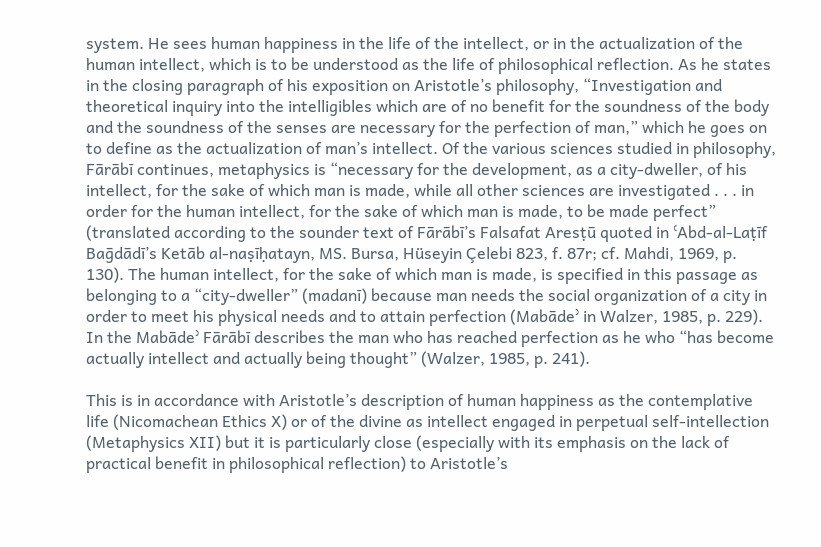system. He sees human happiness in the life of the intellect, or in the actualization of the human intellect, which is to be understood as the life of philosophical reflection. As he states in the closing paragraph of his exposition on Aristotle’s philosophy, “Investigation and theoretical inquiry into the intelligibles which are of no benefit for the soundness of the body and the soundness of the senses are necessary for the perfection of man,” which he goes on to define as the actualization of man’s intellect. Of the various sciences studied in philosophy, Fārābī continues, metaphysics is “necessary for the development, as a city-dweller, of his intellect, for the sake of which man is made, while all other sciences are investigated . . . in order for the human intellect, for the sake of which man is made, to be made perfect” (translated according to the sounder text of Fārābī’s Falsafat Aresṭū quoted in ʿAbd-al-Laṭīf Baḡdādī’s Ketāb al-naṣīḥatayn, MS. Bursa, Hüseyin Çelebi 823, f. 87r; cf. Mahdi, 1969, p. 130). The human intellect, for the sake of which man is made, is specified in this passage as belonging to a “city-dweller” (madanī) because man needs the social organization of a city in order to meet his physical needs and to attain perfection (Mabādeʾ in Walzer, 1985, p. 229). In the Mabādeʾ Fārābī describes the man who has reached perfection as he who “has become actually intellect and actually being thought” (Walzer, 1985, p. 241).

This is in accordance with Aristotle’s description of human happiness as the contemplative life (Nicomachean Ethics X) or of the divine as intellect engaged in perpetual self-intellection (Metaphysics XII) but it is particularly close (especially with its emphasis on the lack of practical benefit in philosophical reflection) to Aristotle’s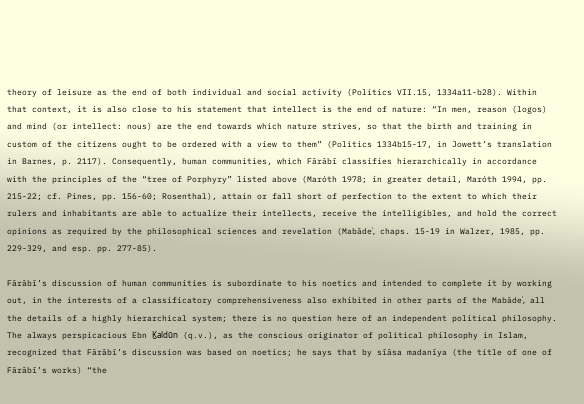theory of leisure as the end of both individual and social activity (Politics VII.15, 1334a11-b28). Within that context, it is also close to his statement that intellect is the end of nature: “In men, reason (logos) and mind (or intellect: nous) are the end towards which nature strives, so that the birth and training in custom of the citizens ought to be ordered with a view to them” (Politics 1334b15-17, in Jowett’s translation in Barnes, p. 2117). Consequently, human communities, which Fārābī classifies hierarchically in accordance with the principles of the “tree of Porphyry” listed above (Maróth 1978; in greater detail, Maróth 1994, pp. 215-22; cf. Pines, pp. 156-60; Rosenthal), attain or fall short of perfection to the extent to which their rulers and inhabitants are able to actualize their intellects, receive the intelligibles, and hold the correct opinions as required by the philosophical sciences and revelation (Mabādeʾ, chaps. 15-19 in Walzer, 1985, pp. 229-329, and esp. pp. 277-85).

Fārābī’s discussion of human communities is subordinate to his noetics and intended to complete it by working out, in the interests of a classificatory comprehensiveness also exhibited in other parts of the Mabādeʾ, all the details of a highly hierarchical system; there is no question here of an independent political philosophy. The always perspicacious Ebn Ḵaldūn (q.v.), as the conscious originator of political philosophy in Islam, recognized that Fārābī’s discussion was based on noetics; he says that by sīāsa madanīya (the title of one of Fārābī’s works) “the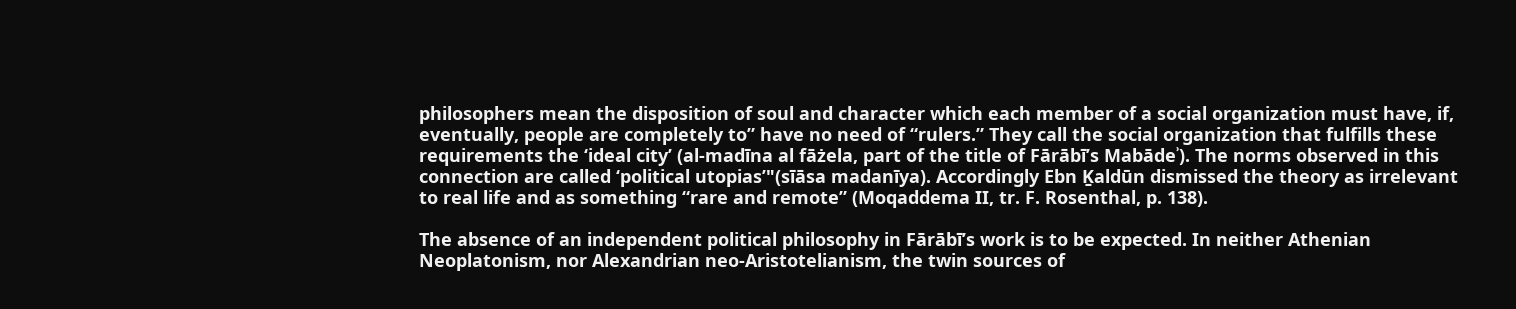philosophers mean the disposition of soul and character which each member of a social organization must have, if, eventually, people are completely to” have no need of “rulers.” They call the social organization that fulfills these requirements the ‘ideal city’ (al-madīna al fāżela, part of the title of Fārābī’s Mabādeʾ). The norms observed in this connection are called ‘political utopias’"(sīāsa madanīya). Accordingly Ebn Ḵaldūn dismissed the theory as irrelevant to real life and as something “rare and remote” (Moqaddema II, tr. F. Rosenthal, p. 138).

The absence of an independent political philosophy in Fārābī’s work is to be expected. In neither Athenian Neoplatonism, nor Alexandrian neo-Aristotelianism, the twin sources of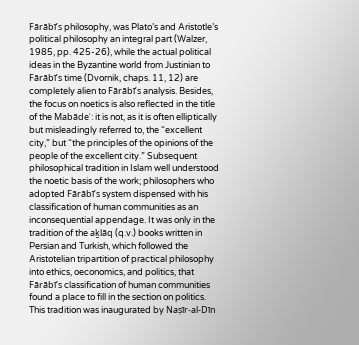Fārābī’s philosophy, was Plato’s and Aristotle’s political philosophy an integral part (Walzer, 1985, pp. 425-26), while the actual political ideas in the Byzantine world from Justinian to Fārābī’s time (Dvornik, chaps. 11, 12) are completely alien to Fārābī’s analysis. Besides, the focus on noetics is also reflected in the title of the Mabādeʾ: it is not, as it is often elliptically but misleadingly referred to, the “excellent city,” but “the principles of the opinions of the people of the excellent city.” Subsequent philosophical tradition in Islam well understood the noetic basis of the work; philosophers who adopted Fārābī’s system dispensed with his classification of human communities as an inconsequential appendage. It was only in the tradition of the aḵlāq (q.v.) books written in Persian and Turkish, which followed the Aristotelian tripartition of practical philosophy into ethics, oeconomics, and politics, that Fārābī’s classification of human communities found a place to fill in the section on politics. This tradition was inaugurated by Naṣīr-al-Dīn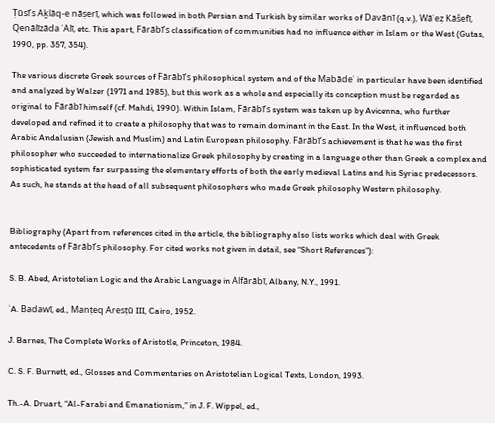Ṭūsī’s Aḵlāq-e nāṣerī, which was followed in both Persian and Turkish by similar works of Davānī (q.v.), Wāʿeẓ Kāšefī, Qenālīzāda ʿAlī, etc. This apart, Fārābī’s classification of communities had no influence either in Islam or the West (Gutas, 1990, pp. 357, 354).

The various discrete Greek sources of Fārābī’s philosophical system and of the Mabādeʾ in particular have been identified and analyzed by Walzer (1971 and 1985), but this work as a whole and especially its conception must be regarded as original to Fārābī himself (cf. Mahdi, 1990). Within Islam, Fārābī’s system was taken up by Avicenna, who further developed and refined it to create a philosophy that was to remain dominant in the East. In the West, it influenced both Arabic Andalusian (Jewish and Muslim) and Latin European philosophy. Fārābī’s achievement is that he was the first philosopher who succeeded to internationalize Greek philosophy by creating in a language other than Greek a complex and sophisticated system far surpassing the elementary efforts of both the early medieval Latins and his Syriac predecessors. As such, he stands at the head of all subsequent philosophers who made Greek philosophy Western philosophy.


Bibliography (Apart from references cited in the article, the bibliography also lists works which deal with Greek antecedents of Fārābī’s philosophy. For cited works not given in detail, see “Short References”):

S. B. Abed, Aristotelian Logic and the Arabic Language in Alfārābī, Albany, N.Y., 1991.

ʿA. Badawī, ed., Manṭeq Aresṭū III, Cairo, 1952.

J. Barnes, The Complete Works of Aristotle, Princeton, 1984.

C. S. F. Burnett, ed., Glosses and Commentaries on Aristotelian Logical Texts, London, 1993.

Th.-A. Druart, “Al-Farabi and Emanationism,” in J. F. Wippel, ed.,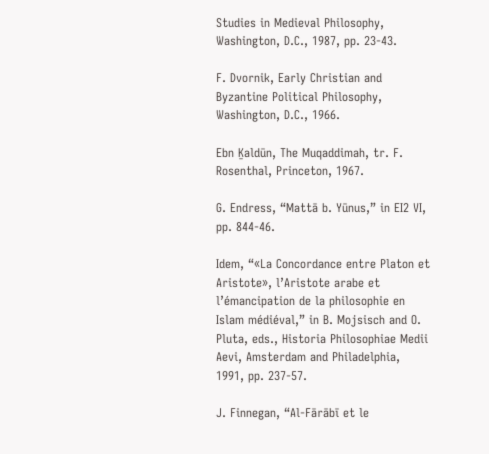Studies in Medieval Philosophy, Washington, D.C., 1987, pp. 23-43.

F. Dvornik, Early Christian and Byzantine Political Philosophy, Washington, D.C., 1966.

Ebn Ḵaldūn, The Muqaddimah, tr. F. Rosenthal, Princeton, 1967.

G. Endress, “Mattā b. Yūnus,” in EI2 VI, pp. 844-46.

Idem, “«La Concordance entre Platon et Aristote», l’Aristote arabe et l’émancipation de la philosophie en Islam médiéval,” in B. Mojsisch and O. Pluta, eds., Historia Philosophiae Medii Aevi, Amsterdam and Philadelphia, 1991, pp. 237-57.

J. Finnegan, “Al-Fārābī et le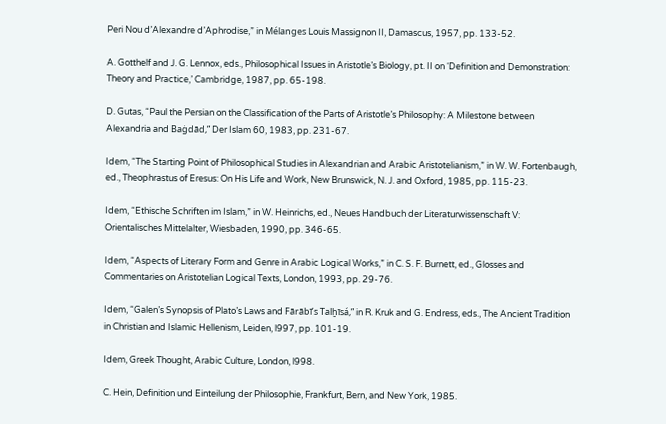Peri Nou d’Alexandre d’Aphrodise,” in Mélanges Louis Massignon II, Damascus, 1957, pp. 133-52.

A. Gotthelf and J. G. Lennox, eds., Philosophical Issues in Aristotle’s Biology, pt. II on ‘Definition and Demonstration: Theory and Practice,’ Cambridge, 1987, pp. 65-198.

D. Gutas, “Paul the Persian on the Classification of the Parts of Aristotle’s Philosophy: A Milestone between Alexandria and Baġdād,” Der Islam 60, 1983, pp. 231-67.

Idem, “The Starting Point of Philosophical Studies in Alexandrian and Arabic Aristotelianism,” in W. W. Fortenbaugh, ed., Theophrastus of Eresus: On His Life and Work, New Brunswick, N. J. and Oxford, 1985, pp. 115-23.

Idem, “Ethische Schriften im Islam,” in W. Heinrichs, ed., Neues Handbuch der Literaturwissenschaft V: Orientalisches Mittelalter, Wiesbaden, 1990, pp. 346-65.

Idem, “Aspects of Literary Form and Genre in Arabic Logical Works,” in C. S. F. Burnett, ed., Glosses and Commentaries on Aristotelian Logical Texts, London, 1993, pp. 29-76.

Idem, “Galen’s Synopsis of Plato’s Laws and Fārābī’s Talḫīsá,” in R. Kruk and G. Endress, eds., The Ancient Tradition in Christian and Islamic Hellenism, Leiden, l997, pp. 101-19.

Idem, Greek Thought, Arabic Culture, London, l998.

C. Hein, Definition und Einteilung der Philosophie, Frankfurt, Bern, and New York, 1985.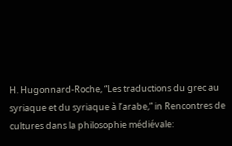H. Hugonnard-Roche, “Les traductions du grec au syriaque et du syriaque à l’arabe,” in Rencontres de cultures dans la philosophie médiévale: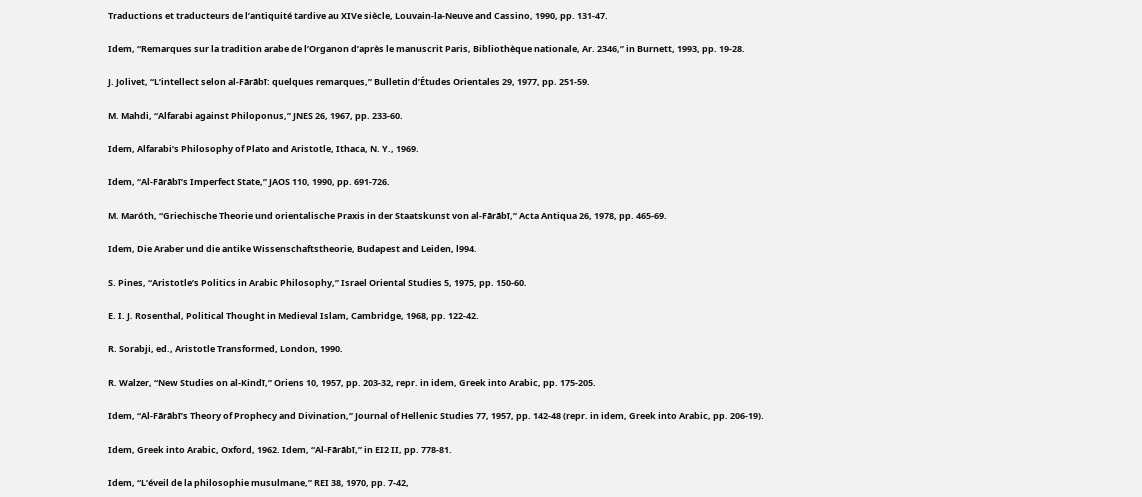Traductions et traducteurs de l’antiquité tardive au XIVe siècle, Louvain-la-Neuve and Cassino, 1990, pp. 131-47.

Idem, “Remarques sur la tradition arabe de l’Organon d’après le manuscrit Paris, Bibliothèque nationale, Ar. 2346,” in Burnett, 1993, pp. 19-28.

J. Jolivet, “L’intellect selon al-Fārābī: quelques remarques,” Bulletin d’Études Orientales 29, 1977, pp. 251-59.

M. Mahdi, “Alfarabi against Philoponus,” JNES 26, 1967, pp. 233-60.

Idem, Alfarabi’s Philosophy of Plato and Aristotle, Ithaca, N. Y., 1969.

Idem, “Al-Fārābī’s Imperfect State,” JAOS 110, 1990, pp. 691-726.

M. Maróth, “Griechische Theorie und orientalische Praxis in der Staatskunst von al-Fārābī,” Acta Antiqua 26, 1978, pp. 465-69.

Idem, Die Araber und die antike Wissenschaftstheorie, Budapest and Leiden, l994.

S. Pines, “Aristotle’s Politics in Arabic Philosophy,” Israel Oriental Studies 5, 1975, pp. 150-60.

E. I. J. Rosenthal, Political Thought in Medieval Islam, Cambridge, 1968, pp. 122-42.

R. Sorabji, ed., Aristotle Transformed, London, 1990.

R. Walzer, “New Studies on al-Kindī,” Oriens 10, 1957, pp. 203-32, repr. in idem, Greek into Arabic, pp. 175-205.

Idem, “Al-Fārābī’s Theory of Prophecy and Divination,” Journal of Hellenic Studies 77, 1957, pp. 142-48 (repr. in idem, Greek into Arabic, pp. 206-19).

Idem, Greek into Arabic, Oxford, 1962. Idem, “Al-Fārābī,” in EI2 II, pp. 778-81.

Idem, “L’éveil de la philosophie musulmane,” REI 38, 1970, pp. 7-42,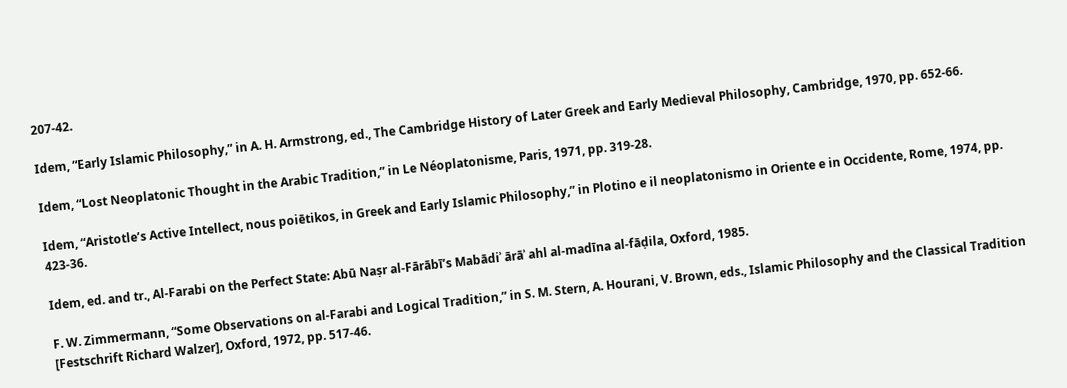207-42.

Idem, “Early Islamic Philosophy,” in A. H. Armstrong, ed., The Cambridge History of Later Greek and Early Medieval Philosophy, Cambridge, 1970, pp. 652-66.

Idem, “Lost Neoplatonic Thought in the Arabic Tradition,” in Le Néoplatonisme, Paris, 1971, pp. 319-28.

Idem, “Aristotle’s Active Intellect, nous poiētikos, in Greek and Early Islamic Philosophy,” in Plotino e il neoplatonismo in Oriente e in Occidente, Rome, 1974, pp. 423-36.

Idem, ed. and tr., Al-Farabi on the Perfect State: Abū Naṣr al-Fārābī’s Mabādiʾ ārāʾ ahl al-madīna al-fāḍila, Oxford, 1985.

F. W. Zimmermann, “Some Observations on al-Farabi and Logical Tradition,” in S. M. Stern, A. Hourani, V. Brown, eds., Islamic Philosophy and the Classical Tradition [Festschrift Richard Walzer], Oxford, 1972, pp. 517-46.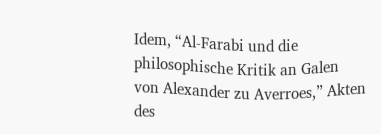Idem, “Al-Farabi und die philosophische Kritik an Galen von Alexander zu Averroes,” Akten des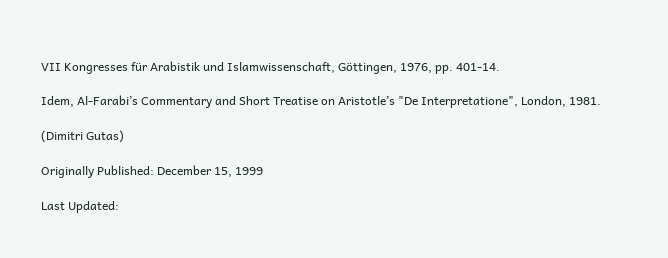VII Kongresses für Arabistik und Islamwissenschaft, Göttingen, 1976, pp. 401-14.

Idem, Al-Farabi’s Commentary and Short Treatise on Aristotle’s "De Interpretatione", London, 1981.

(Dimitri Gutas)

Originally Published: December 15, 1999

Last Updated: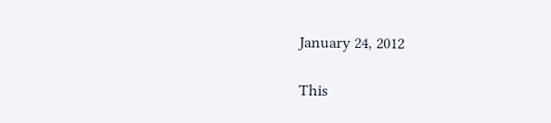January 24, 2012

This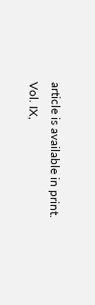article is available in print.
Vol. IX,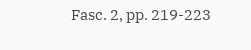Fasc. 2, pp. 219-223